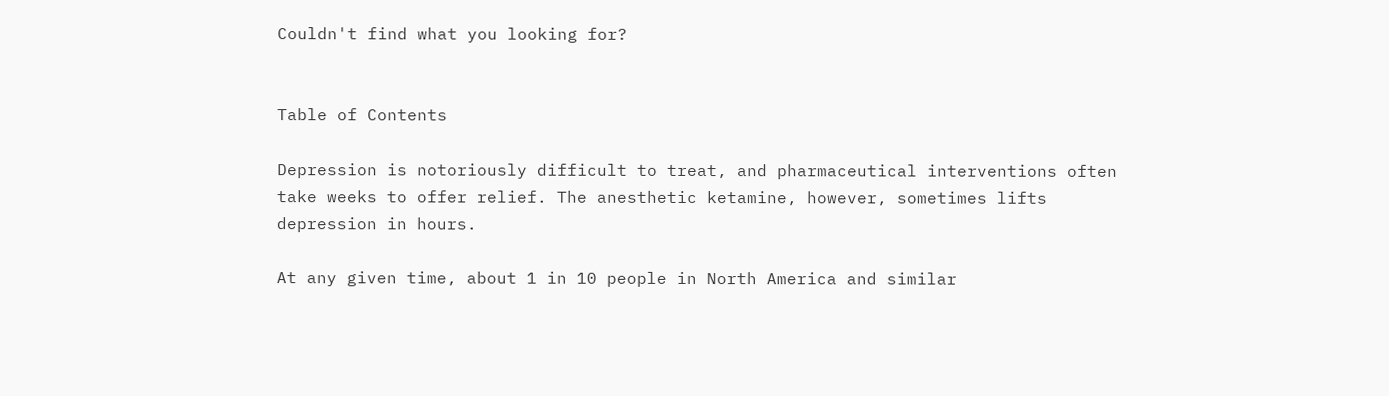Couldn't find what you looking for?


Table of Contents

Depression is notoriously difficult to treat, and pharmaceutical interventions often take weeks to offer relief. The anesthetic ketamine, however, sometimes lifts depression in hours.

At any given time, about 1 in 10 people in North America and similar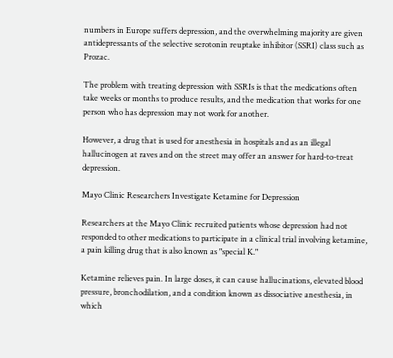numbers in Europe suffers depression, and the overwhelming majority are given antidepressants of the selective serotonin reuptake inhibitor (SSRI) class such as Prozac.

The problem with treating depression with SSRIs is that the medications often take weeks or months to produce results, and the medication that works for one person who has depression may not work for another.

However, a drug that is used for anesthesia in hospitals and as an illegal hallucinogen at raves and on the street may offer an answer for hard-to-treat depression.

Mayo Clinic Researchers Investigate Ketamine for Depression

Researchers at the Mayo Clinic recruited patients whose depression had not responded to other medications to participate in a clinical trial involving ketamine, a pain killing drug that is also known as "special K."

Ketamine relieves pain. In large doses, it can cause hallucinations, elevated blood pressure, bronchodilation, and a condition known as dissociative anesthesia, in which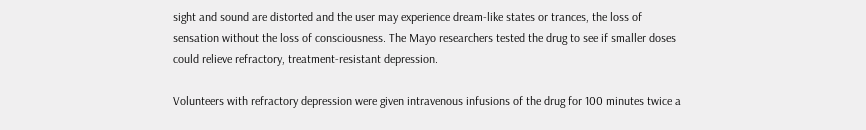sight and sound are distorted and the user may experience dream-like states or trances, the loss of sensation without the loss of consciousness. The Mayo researchers tested the drug to see if smaller doses could relieve refractory, treatment-resistant depression.

Volunteers with refractory depression were given intravenous infusions of the drug for 100 minutes twice a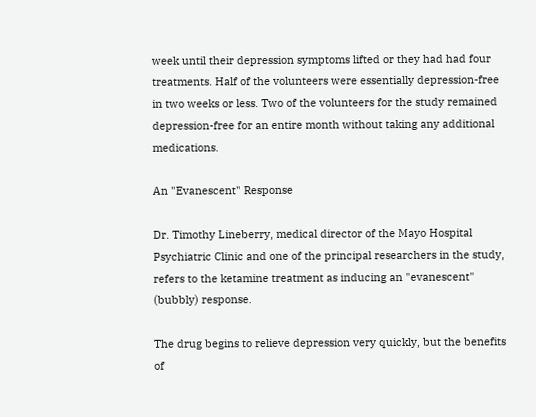week until their depression symptoms lifted or they had had four treatments. Half of the volunteers were essentially depression-free in two weeks or less. Two of the volunteers for the study remained depression-free for an entire month without taking any additional medications.

An "Evanescent" Response

Dr. Timothy Lineberry, medical director of the Mayo Hospital Psychiatric Clinic and one of the principal researchers in the study, refers to the ketamine treatment as inducing an "evanescent" (bubbly) response.

The drug begins to relieve depression very quickly, but the benefits of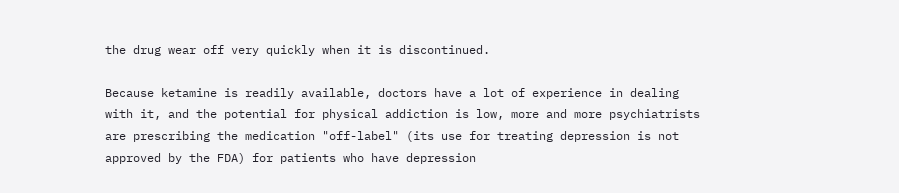the drug wear off very quickly when it is discontinued.

Because ketamine is readily available, doctors have a lot of experience in dealing with it, and the potential for physical addiction is low, more and more psychiatrists are prescribing the medication "off-label" (its use for treating depression is not approved by the FDA) for patients who have depression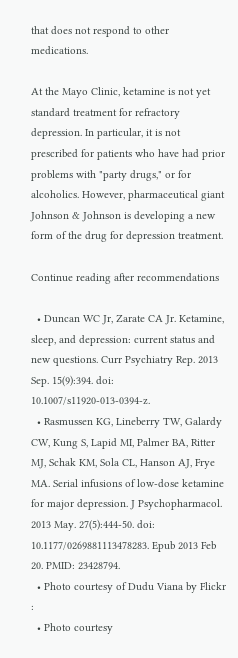that does not respond to other medications.

At the Mayo Clinic, ketamine is not yet standard treatment for refractory depression. In particular, it is not prescribed for patients who have had prior problems with "party drugs," or for alcoholics. However, pharmaceutical giant Johnson & Johnson is developing a new form of the drug for depression treatment.

Continue reading after recommendations

  • Duncan WC Jr, Zarate CA Jr. Ketamine, sleep, and depression: current status and new questions. Curr Psychiatry Rep. 2013 Sep. 15(9):394. doi: 10.1007/s11920-013-0394-z.
  • Rasmussen KG, Lineberry TW, Galardy CW, Kung S, Lapid MI, Palmer BA, Ritter MJ, Schak KM, Sola CL, Hanson AJ, Frye MA. Serial infusions of low-dose ketamine for major depression. J Psychopharmacol. 2013 May. 27(5):444-50. doi: 10.1177/0269881113478283. Epub 2013 Feb 20. PMID: 23428794.
  • Photo courtesy of Dudu Viana by Flickr :
  • Photo courtesy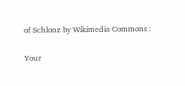of Schlonz by Wikimedia Commons :

Your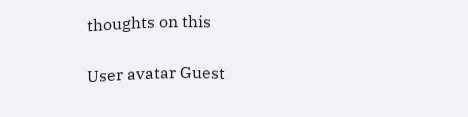thoughts on this

User avatar Guest